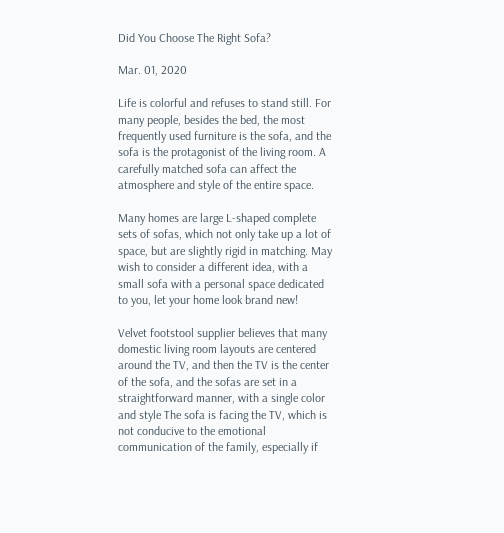Did You Choose The Right Sofa?

Mar. 01, 2020

Life is colorful and refuses to stand still. For many people, besides the bed, the most frequently used furniture is the sofa, and the sofa is the protagonist of the living room. A carefully matched sofa can affect the atmosphere and style of the entire space.

Many homes are large L-shaped complete sets of sofas, which not only take up a lot of space, but are slightly rigid in matching. May wish to consider a different idea, with a small sofa with a personal space dedicated to you, let your home look brand new!

Velvet footstool supplier believes that many domestic living room layouts are centered around the TV, and then the TV is the center of the sofa, and the sofas are set in a straightforward manner, with a single color and style The sofa is facing the TV, which is not conducive to the emotional communication of the family, especially if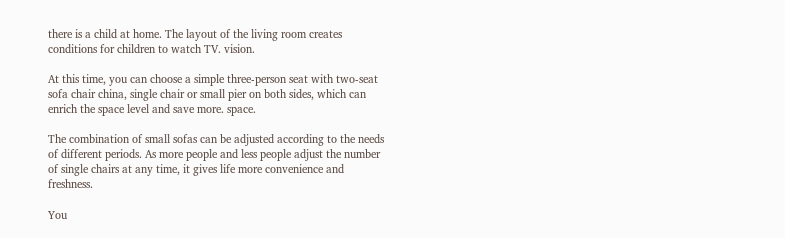there is a child at home. The layout of the living room creates conditions for children to watch TV. vision.

At this time, you can choose a simple three-person seat with two-seat sofa chair china, single chair or small pier on both sides, which can enrich the space level and save more. space.

The combination of small sofas can be adjusted according to the needs of different periods. As more people and less people adjust the number of single chairs at any time, it gives life more convenience and freshness.

You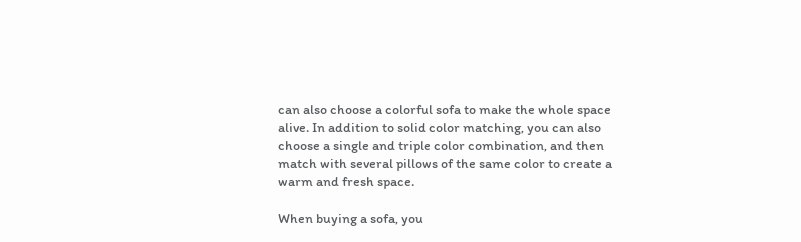can also choose a colorful sofa to make the whole space alive. In addition to solid color matching, you can also choose a single and triple color combination, and then match with several pillows of the same color to create a warm and fresh space.

When buying a sofa, you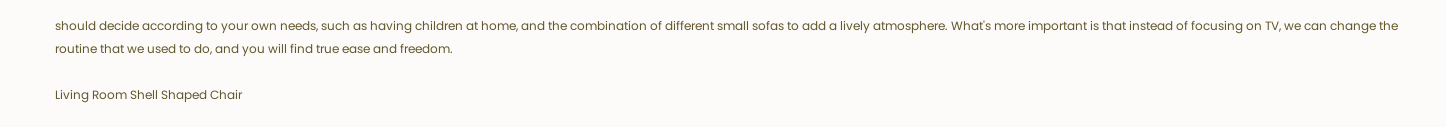should decide according to your own needs, such as having children at home, and the combination of different small sofas to add a lively atmosphere. What's more important is that instead of focusing on TV, we can change the routine that we used to do, and you will find true ease and freedom.

Living Room Shell Shaped Chair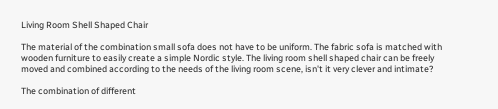Living Room Shell Shaped Chair

The material of the combination small sofa does not have to be uniform. The fabric sofa is matched with wooden furniture to easily create a simple Nordic style. The living room shell shaped chair can be freely moved and combined according to the needs of the living room scene, isn't it very clever and intimate?

The combination of different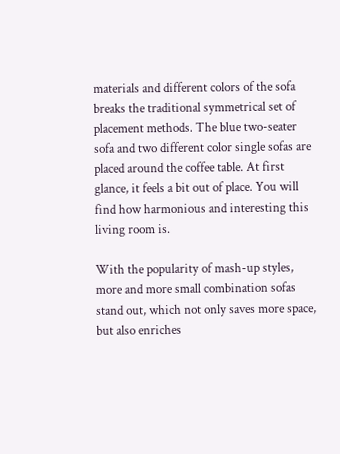materials and different colors of the sofa breaks the traditional symmetrical set of placement methods. The blue two-seater sofa and two different color single sofas are placed around the coffee table. At first glance, it feels a bit out of place. You will find how harmonious and interesting this living room is.

With the popularity of mash-up styles, more and more small combination sofas stand out, which not only saves more space, but also enriches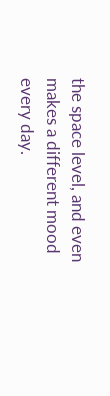the space level, and even makes a different mood every day.